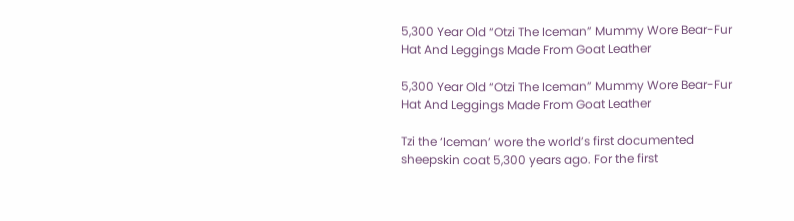5,300 Year Old “Otzi The Iceman” Mummy Wore Bear-Fur Hat And Leggings Made From Goat Leather

5,300 Year Old “Otzi The Iceman” Mummy Wore Bear-Fur Hat And Leggings Made From Goat Leather

Tzi the ‘Iceman’ wore the world’s first documented sheepskin coat 5,300 years ago. For the first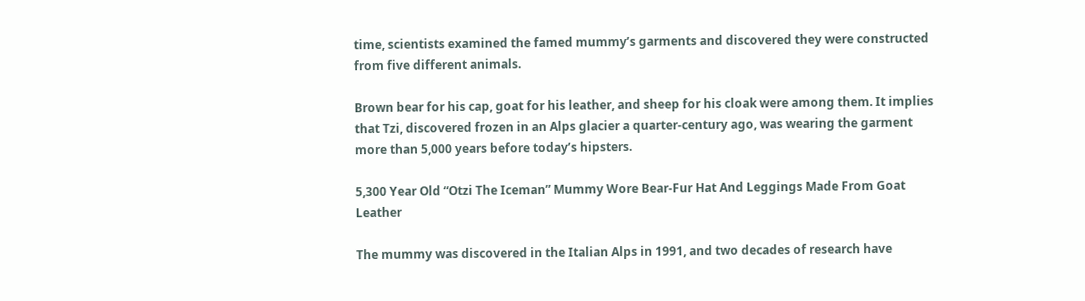time, scientists examined the famed mummy’s garments and discovered they were constructed from five different animals.

Brown bear for his cap, goat for his leather, and sheep for his cloak were among them. It implies that Tzi, discovered frozen in an Alps glacier a quarter-century ago, was wearing the garment more than 5,000 years before today’s hipsters.

5,300 Year Old “Otzi The Iceman” Mummy Wore Bear-Fur Hat And Leggings Made From Goat Leather

The mummy was discovered in the Italian Alps in 1991, and two decades of research have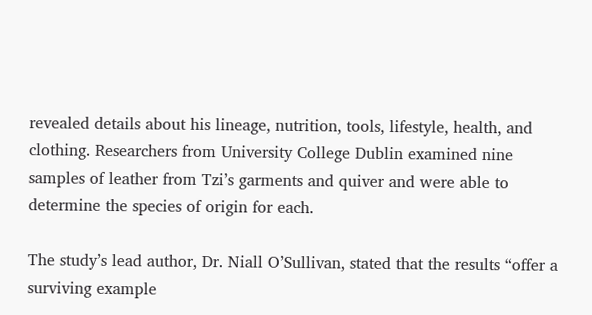revealed details about his lineage, nutrition, tools, lifestyle, health, and clothing. Researchers from University College Dublin examined nine samples of leather from Tzi’s garments and quiver and were able to determine the species of origin for each.

The study’s lead author, Dr. Niall O’Sullivan, stated that the results “offer a surviving example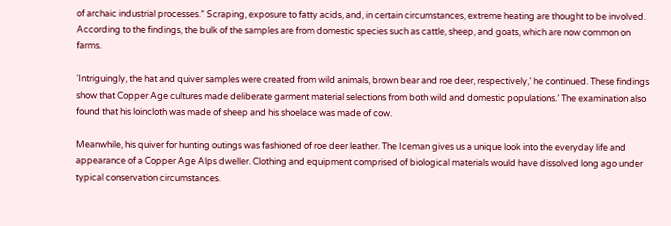of archaic industrial processes.” Scraping, exposure to fatty acids, and, in certain circumstances, extreme heating are thought to be involved. According to the findings, the bulk of the samples are from domestic species such as cattle, sheep, and goats, which are now common on farms.

‘Intriguingly, the hat and quiver samples were created from wild animals, brown bear and roe deer, respectively,’ he continued. These findings show that Copper Age cultures made deliberate garment material selections from both wild and domestic populations.’ The examination also found that his loincloth was made of sheep and his shoelace was made of cow.

Meanwhile, his quiver for hunting outings was fashioned of roe deer leather. The Iceman gives us a unique look into the everyday life and appearance of a Copper Age Alps dweller. Clothing and equipment comprised of biological materials would have dissolved long ago under typical conservation circumstances.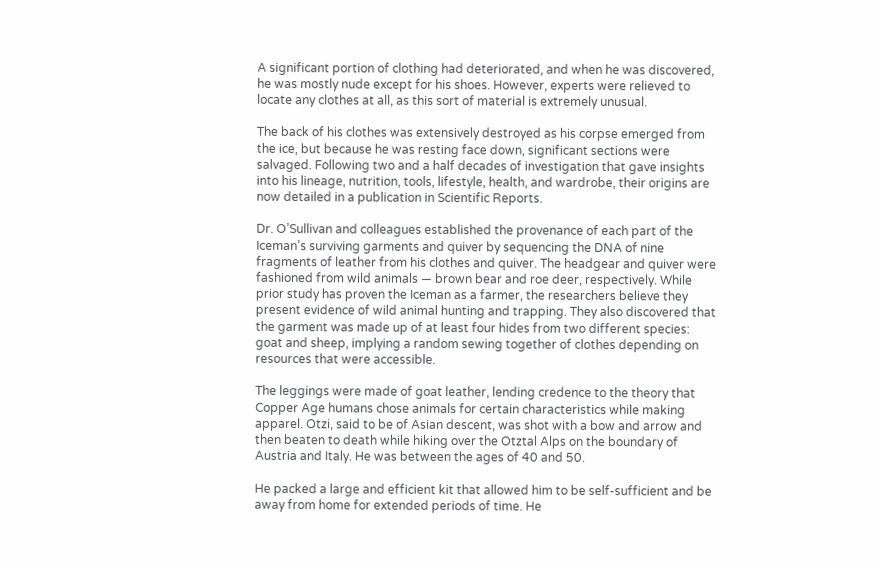A significant portion of clothing had deteriorated, and when he was discovered, he was mostly nude except for his shoes. However, experts were relieved to locate any clothes at all, as this sort of material is extremely unusual.

The back of his clothes was extensively destroyed as his corpse emerged from the ice, but because he was resting face down, significant sections were salvaged. Following two and a half decades of investigation that gave insights into his lineage, nutrition, tools, lifestyle, health, and wardrobe, their origins are now detailed in a publication in Scientific Reports.

Dr. O’Sullivan and colleagues established the provenance of each part of the Iceman’s surviving garments and quiver by sequencing the DNA of nine fragments of leather from his clothes and quiver. The headgear and quiver were fashioned from wild animals — brown bear and roe deer, respectively. While prior study has proven the Iceman as a farmer, the researchers believe they present evidence of wild animal hunting and trapping. They also discovered that the garment was made up of at least four hides from two different species: goat and sheep, implying a random sewing together of clothes depending on resources that were accessible.

The leggings were made of goat leather, lending credence to the theory that Copper Age humans chose animals for certain characteristics while making apparel. Otzi, said to be of Asian descent, was shot with a bow and arrow and then beaten to death while hiking over the Otztal Alps on the boundary of Austria and Italy. He was between the ages of 40 and 50.

He packed a large and efficient kit that allowed him to be self-sufficient and be away from home for extended periods of time. He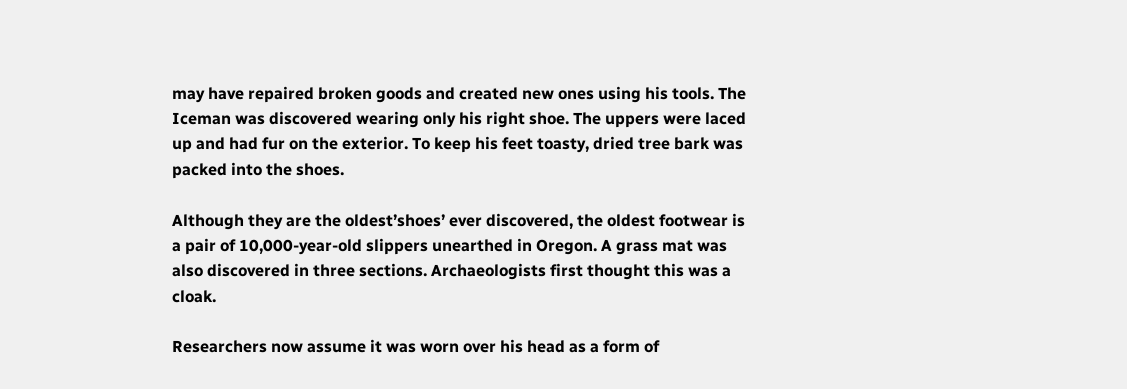may have repaired broken goods and created new ones using his tools. The Iceman was discovered wearing only his right shoe. The uppers were laced up and had fur on the exterior. To keep his feet toasty, dried tree bark was packed into the shoes.

Although they are the oldest’shoes’ ever discovered, the oldest footwear is a pair of 10,000-year-old slippers unearthed in Oregon. A grass mat was also discovered in three sections. Archaeologists first thought this was a cloak.

Researchers now assume it was worn over his head as a form of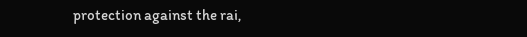protection against the rai,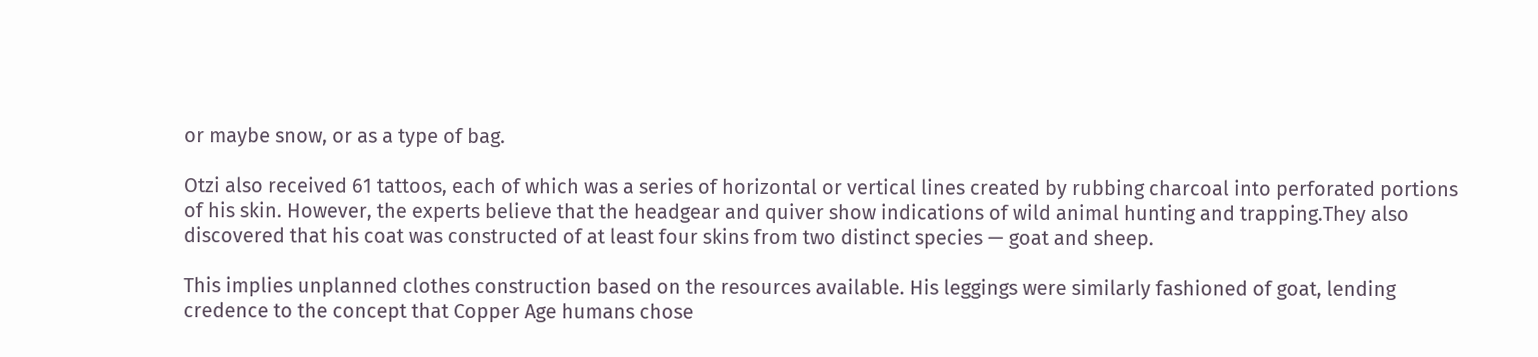or maybe snow, or as a type of bag.

Otzi also received 61 tattoos, each of which was a series of horizontal or vertical lines created by rubbing charcoal into perforated portions of his skin. However, the experts believe that the headgear and quiver show indications of wild animal hunting and trapping.They also discovered that his coat was constructed of at least four skins from two distinct species — goat and sheep.

This implies unplanned clothes construction based on the resources available. His leggings were similarly fashioned of goat, lending credence to the concept that Copper Age humans chose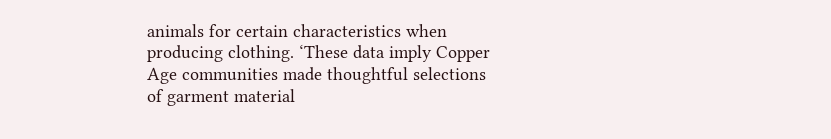animals for certain characteristics when producing clothing. ‘These data imply Copper Age communities made thoughtful selections of garment material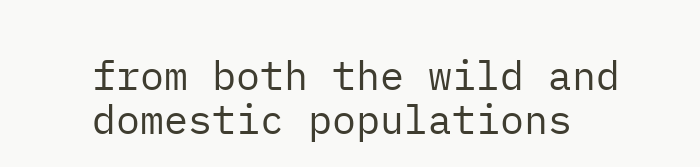from both the wild and domestic populations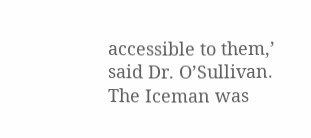accessible to them,’ said Dr. O’Sullivan. The Iceman was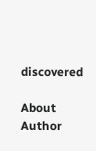discovered

About Author